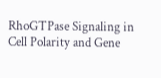RhoGTPase Signaling in Cell Polarity and Gene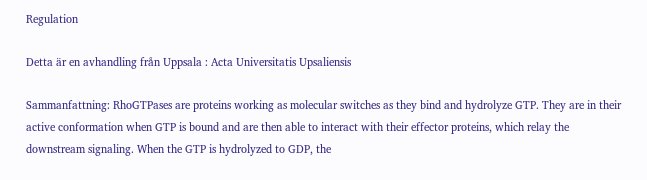Regulation

Detta är en avhandling från Uppsala : Acta Universitatis Upsaliensis

Sammanfattning: RhoGTPases are proteins working as molecular switches as they bind and hydrolyze GTP. They are in their active conformation when GTP is bound and are then able to interact with their effector proteins, which relay the downstream signaling. When the GTP is hydrolyzed to GDP, the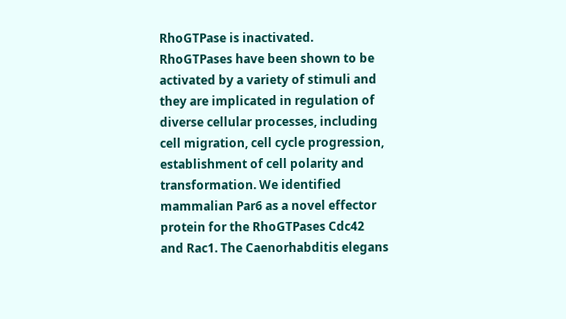RhoGTPase is inactivated. RhoGTPases have been shown to be activated by a variety of stimuli and they are implicated in regulation of diverse cellular processes, including cell migration, cell cycle progression, establishment of cell polarity and transformation. We identified mammalian Par6 as a novel effector protein for the RhoGTPases Cdc42 and Rac1. The Caenorhabditis elegans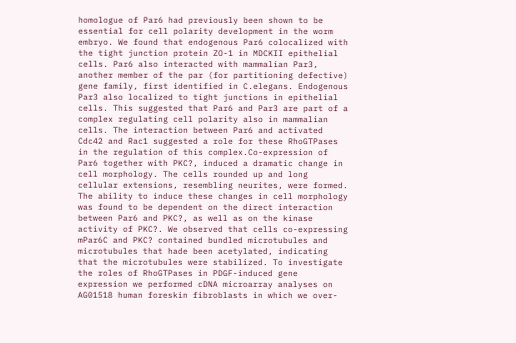homologue of Par6 had previously been shown to be essential for cell polarity development in the worm embryo. We found that endogenous Par6 colocalized with the tight junction protein ZO-1 in MDCKII epithelial cells. Par6 also interacted with mammalian Par3, another member of the par (for partitioning defective) gene family, first identified in C.elegans. Endogenous Par3 also localized to tight junctions in epithelial cells. This suggested that Par6 and Par3 are part of a complex regulating cell polarity also in mammalian cells. The interaction between Par6 and activated Cdc42 and Rac1 suggested a role for these RhoGTPases in the regulation of this complex.Co-expression of Par6 together with PKC?, induced a dramatic change in cell morphology. The cells rounded up and long cellular extensions, resembling neurites, were formed. The ability to induce these changes in cell morphology was found to be dependent on the direct interaction between Par6 and PKC?, as well as on the kinase activity of PKC?. We observed that cells co-expressing mPar6C and PKC? contained bundled microtubules and microtubules that hade been acetylated, indicating that the microtubules were stabilized. To investigate the roles of RhoGTPases in PDGF-induced gene expression we performed cDNA microarray analyses on AG01518 human foreskin fibroblasts in which we over-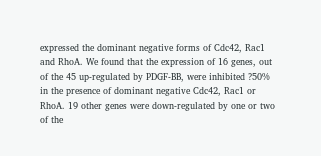expressed the dominant negative forms of Cdc42, Rac1 and RhoA. We found that the expression of 16 genes, out of the 45 up-regulated by PDGF-BB, were inhibited ?50% in the presence of dominant negative Cdc42, Rac1 or RhoA. 19 other genes were down-regulated by one or two of the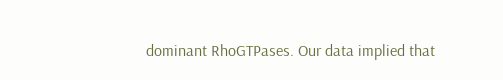dominant RhoGTPases. Our data implied that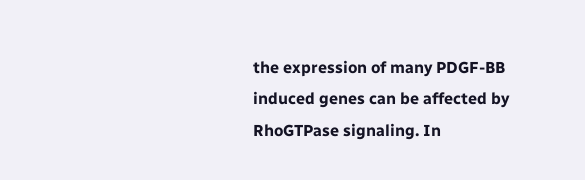the expression of many PDGF-BB induced genes can be affected by RhoGTPase signaling. In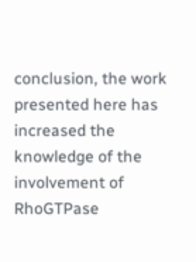conclusion, the work presented here has increased the knowledge of the involvement of RhoGTPase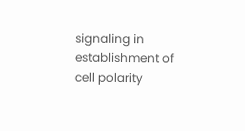signaling in establishment of cell polarity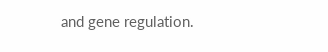and gene regulation.